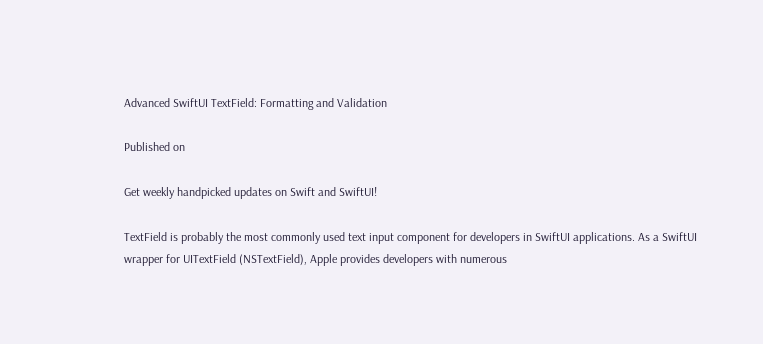Advanced SwiftUI TextField: Formatting and Validation

Published on

Get weekly handpicked updates on Swift and SwiftUI!

TextField is probably the most commonly used text input component for developers in SwiftUI applications. As a SwiftUI wrapper for UITextField (NSTextField), Apple provides developers with numerous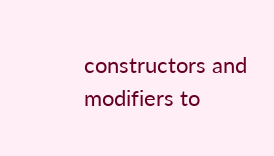constructors and modifiers to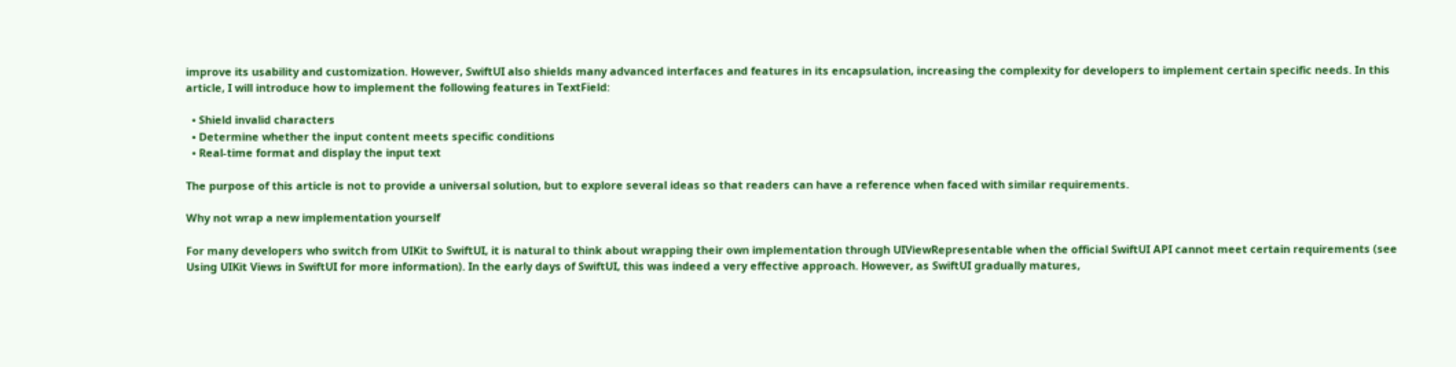improve its usability and customization. However, SwiftUI also shields many advanced interfaces and features in its encapsulation, increasing the complexity for developers to implement certain specific needs. In this article, I will introduce how to implement the following features in TextField:

  • Shield invalid characters
  • Determine whether the input content meets specific conditions
  • Real-time format and display the input text

The purpose of this article is not to provide a universal solution, but to explore several ideas so that readers can have a reference when faced with similar requirements.

Why not wrap a new implementation yourself

For many developers who switch from UIKit to SwiftUI, it is natural to think about wrapping their own implementation through UIViewRepresentable when the official SwiftUI API cannot meet certain requirements (see Using UIKit Views in SwiftUI for more information). In the early days of SwiftUI, this was indeed a very effective approach. However, as SwiftUI gradually matures,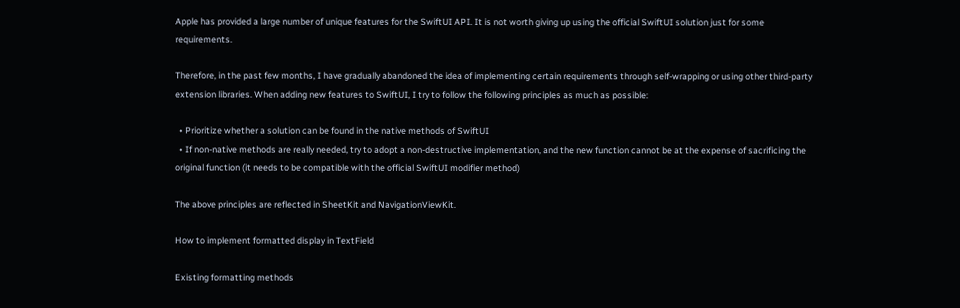Apple has provided a large number of unique features for the SwiftUI API. It is not worth giving up using the official SwiftUI solution just for some requirements.

Therefore, in the past few months, I have gradually abandoned the idea of implementing certain requirements through self-wrapping or using other third-party extension libraries. When adding new features to SwiftUI, I try to follow the following principles as much as possible:

  • Prioritize whether a solution can be found in the native methods of SwiftUI
  • If non-native methods are really needed, try to adopt a non-destructive implementation, and the new function cannot be at the expense of sacrificing the original function (it needs to be compatible with the official SwiftUI modifier method)

The above principles are reflected in SheetKit and NavigationViewKit.

How to implement formatted display in TextField

Existing formatting methods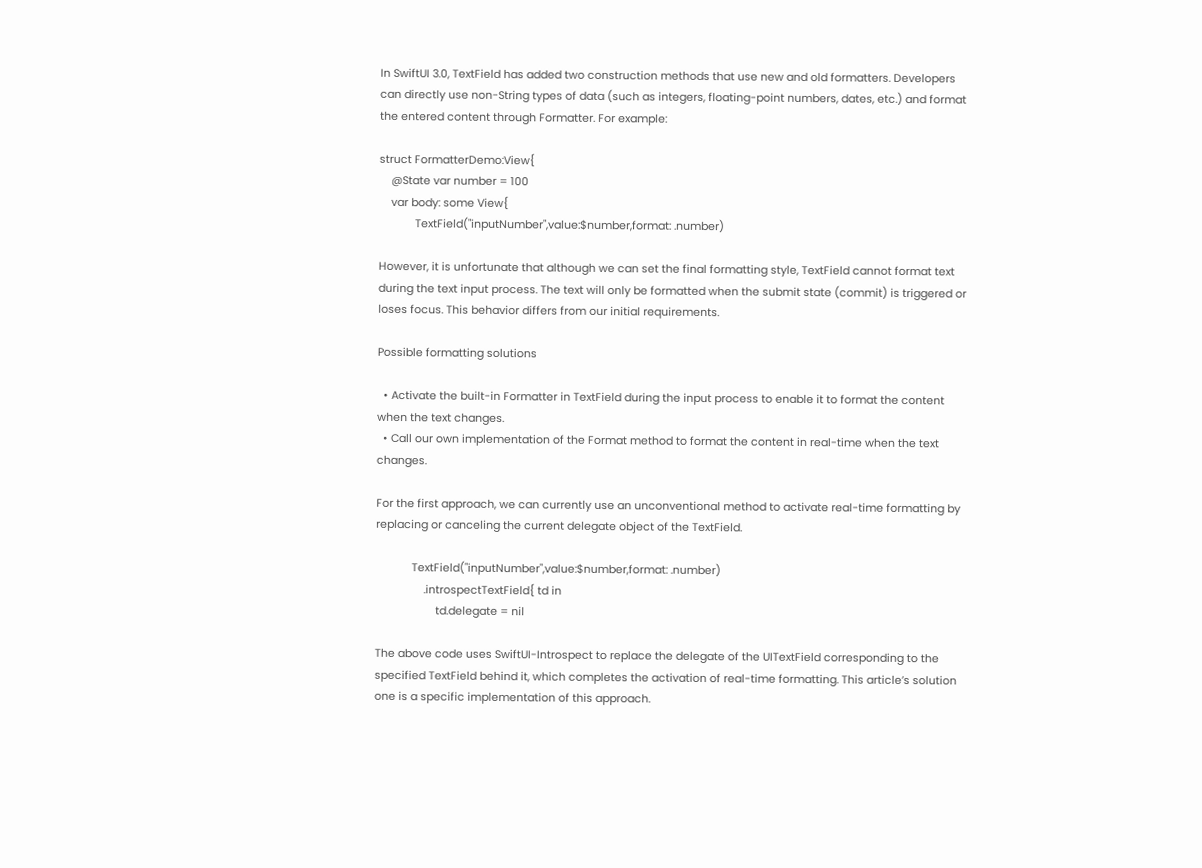In SwiftUI 3.0, TextField has added two construction methods that use new and old formatters. Developers can directly use non-String types of data (such as integers, floating-point numbers, dates, etc.) and format the entered content through Formatter. For example:

struct FormatterDemo:View{
    @State var number = 100
    var body: some View{
            TextField("inputNumber",value:$number,format: .number)

However, it is unfortunate that although we can set the final formatting style, TextField cannot format text during the text input process. The text will only be formatted when the submit state (commit) is triggered or loses focus. This behavior differs from our initial requirements.

Possible formatting solutions

  • Activate the built-in Formatter in TextField during the input process to enable it to format the content when the text changes.
  • Call our own implementation of the Format method to format the content in real-time when the text changes.

For the first approach, we can currently use an unconventional method to activate real-time formatting by replacing or canceling the current delegate object of the TextField.

            TextField("inputNumber",value:$number,format: .number)
                .introspectTextField{ td in
                    td.delegate = nil

The above code uses SwiftUI-Introspect to replace the delegate of the UITextField corresponding to the specified TextField behind it, which completes the activation of real-time formatting. This article’s solution one is a specific implementation of this approach.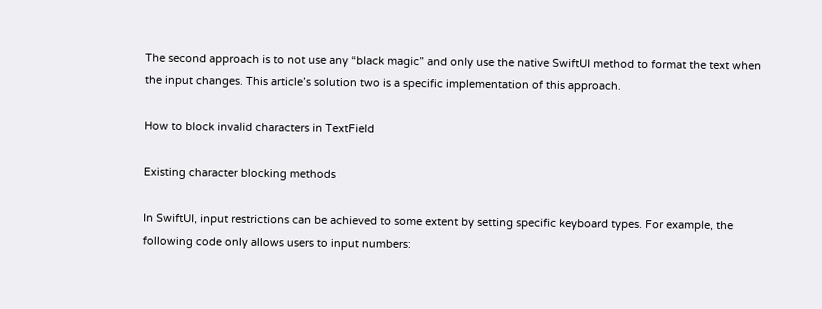The second approach is to not use any “black magic” and only use the native SwiftUI method to format the text when the input changes. This article’s solution two is a specific implementation of this approach.

How to block invalid characters in TextField

Existing character blocking methods

In SwiftUI, input restrictions can be achieved to some extent by setting specific keyboard types. For example, the following code only allows users to input numbers: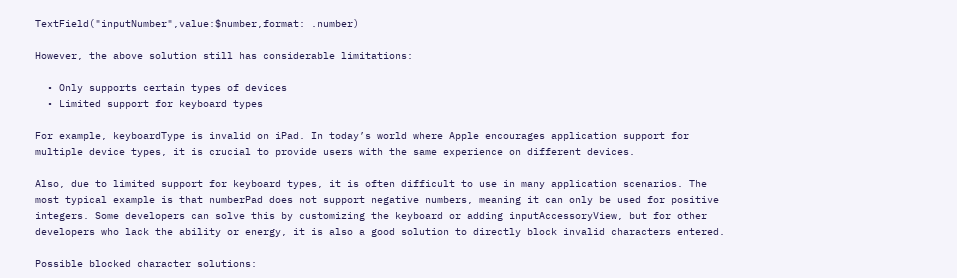TextField("inputNumber",value:$number,format: .number)

However, the above solution still has considerable limitations:

  • Only supports certain types of devices
  • Limited support for keyboard types

For example, keyboardType is invalid on iPad. In today’s world where Apple encourages application support for multiple device types, it is crucial to provide users with the same experience on different devices.

Also, due to limited support for keyboard types, it is often difficult to use in many application scenarios. The most typical example is that numberPad does not support negative numbers, meaning it can only be used for positive integers. Some developers can solve this by customizing the keyboard or adding inputAccessoryView, but for other developers who lack the ability or energy, it is also a good solution to directly block invalid characters entered.

Possible blocked character solutions: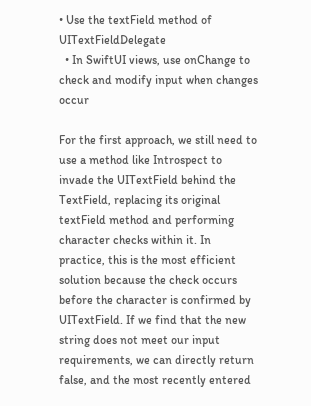• Use the textField method of UITextFieldDelegate
  • In SwiftUI views, use onChange to check and modify input when changes occur

For the first approach, we still need to use a method like Introspect to invade the UITextField behind the TextField, replacing its original textField method and performing character checks within it. In practice, this is the most efficient solution because the check occurs before the character is confirmed by UITextField. If we find that the new string does not meet our input requirements, we can directly return false, and the most recently entered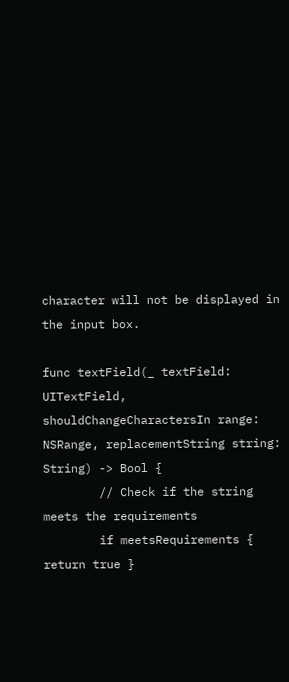character will not be displayed in the input box.

func textField(_ textField: UITextField, shouldChangeCharactersIn range: NSRange, replacementString string: String) -> Bool {
        // Check if the string meets the requirements
        if meetsRequirements { return true }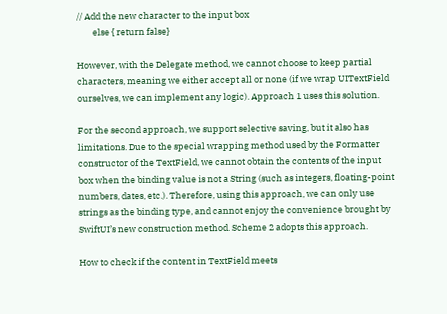// Add the new character to the input box
        else { return false}

However, with the Delegate method, we cannot choose to keep partial characters, meaning we either accept all or none (if we wrap UITextField ourselves, we can implement any logic). Approach 1 uses this solution.

For the second approach, we support selective saving, but it also has limitations. Due to the special wrapping method used by the Formatter constructor of the TextField, we cannot obtain the contents of the input box when the binding value is not a String (such as integers, floating-point numbers, dates, etc.). Therefore, using this approach, we can only use strings as the binding type, and cannot enjoy the convenience brought by SwiftUI’s new construction method. Scheme 2 adopts this approach.

How to check if the content in TextField meets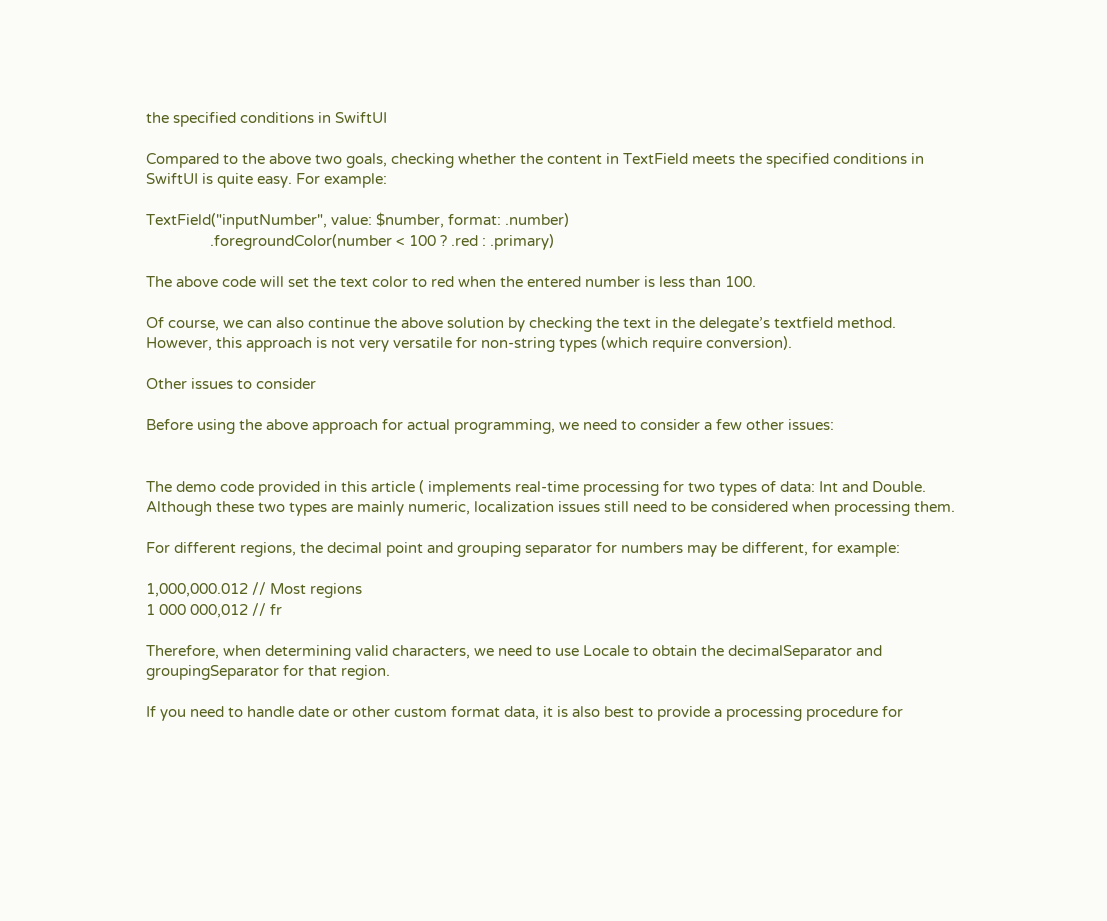the specified conditions in SwiftUI

Compared to the above two goals, checking whether the content in TextField meets the specified conditions in SwiftUI is quite easy. For example:

TextField("inputNumber", value: $number, format: .number)
                .foregroundColor(number < 100 ? .red : .primary)

The above code will set the text color to red when the entered number is less than 100.

Of course, we can also continue the above solution by checking the text in the delegate’s textfield method. However, this approach is not very versatile for non-string types (which require conversion).

Other issues to consider

Before using the above approach for actual programming, we need to consider a few other issues:


The demo code provided in this article ( implements real-time processing for two types of data: Int and Double. Although these two types are mainly numeric, localization issues still need to be considered when processing them.

For different regions, the decimal point and grouping separator for numbers may be different, for example:

1,000,000.012 // Most regions
1 000 000,012 // fr

Therefore, when determining valid characters, we need to use Locale to obtain the decimalSeparator and groupingSeparator for that region.

If you need to handle date or other custom format data, it is also best to provide a processing procedure for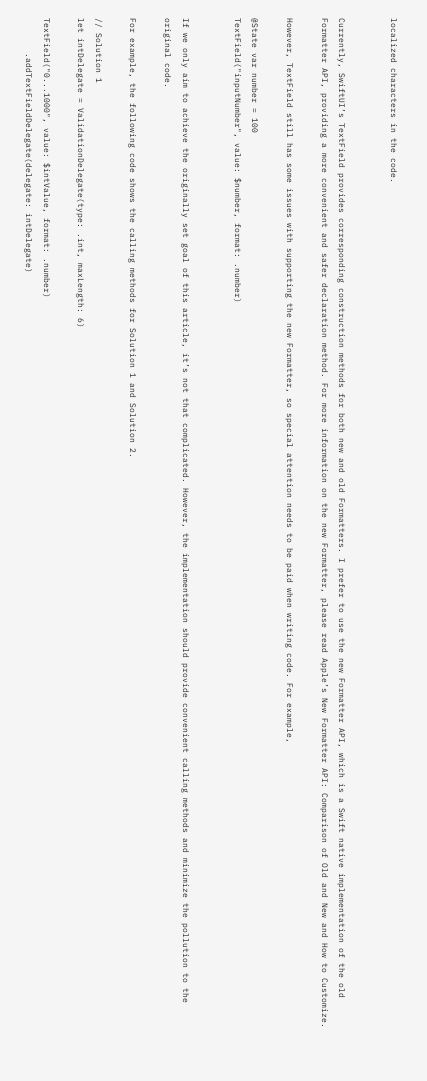localized characters in the code.


Currently, SwiftUI’s TextField provides corresponding construction methods for both new and old Formatters. I prefer to use the new Formatter API, which is a Swift native implementation of the old Formatter API, providing a more convenient and safer declaration method. For more information on the new Formatter, please read Apple’s New Formatter API: Comparison of Old and New and How to Customize.

However, TextField still has some issues with supporting the new Formatter, so special attention needs to be paid when writing code. For example,

@State var number = 100
TextField("inputNumber", value: $number, format: .number)


If we only aim to achieve the originally set goal of this article, it’s not that complicated. However, the implementation should provide convenient calling methods and minimize the pollution to the original code.

For example, the following code shows the calling methods for Solution 1 and Solution 2.

// Solution 1
let intDelegate = ValidationDelegate(type: .int, maxLength: 6)

TextField("0...1000", value: $intValue, format: .number)
       .addTextFieldDelegate(delegate: intDelegate)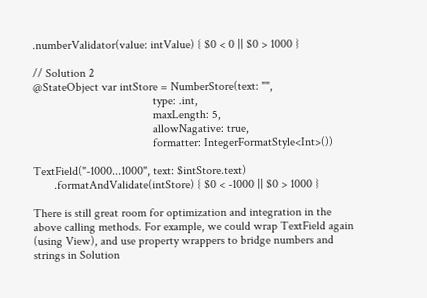.numberValidator(value: intValue) { $0 < 0 || $0 > 1000 }

// Solution 2
@StateObject var intStore = NumberStore(text: "",
                                        type: .int,
                                        maxLength: 5,
                                        allowNagative: true,
                                        formatter: IntegerFormatStyle<Int>())

TextField("-1000...1000", text: $intStore.text)
       .formatAndValidate(intStore) { $0 < -1000 || $0 > 1000 }

There is still great room for optimization and integration in the above calling methods. For example, we could wrap TextField again (using View), and use property wrappers to bridge numbers and strings in Solution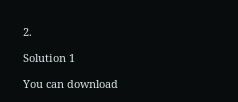2.

Solution 1

You can download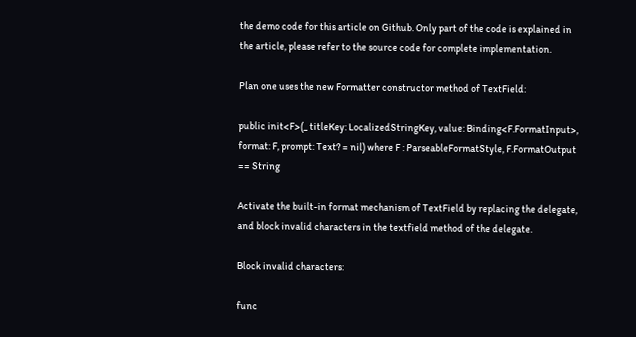the demo code for this article on Github. Only part of the code is explained in the article, please refer to the source code for complete implementation.

Plan one uses the new Formatter constructor method of TextField:

public init<F>(_ titleKey: LocalizedStringKey, value: Binding<F.FormatInput>, format: F, prompt: Text? = nil) where F : ParseableFormatStyle, F.FormatOutput == String

Activate the built-in format mechanism of TextField by replacing the delegate, and block invalid characters in the textfield method of the delegate.

Block invalid characters:

func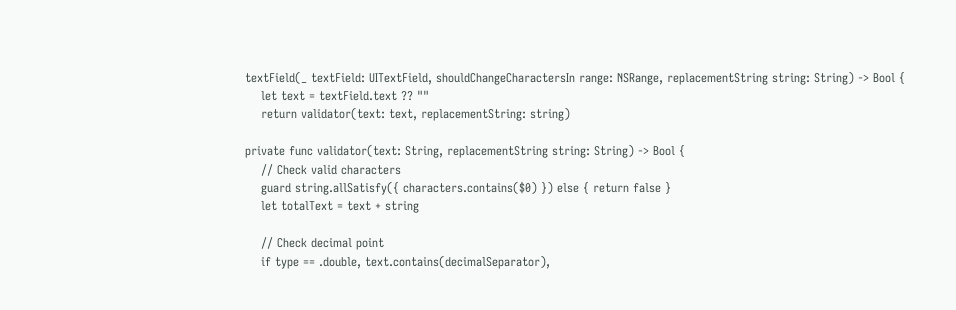textField(_ textField: UITextField, shouldChangeCharactersIn range: NSRange, replacementString string: String) -> Bool {
    let text = textField.text ?? ""
    return validator(text: text, replacementString: string)

private func validator(text: String, replacementString string: String) -> Bool {
    // Check valid characters
    guard string.allSatisfy({ characters.contains($0) }) else { return false }
    let totalText = text + string

    // Check decimal point
    if type == .double, text.contains(decimalSeparator),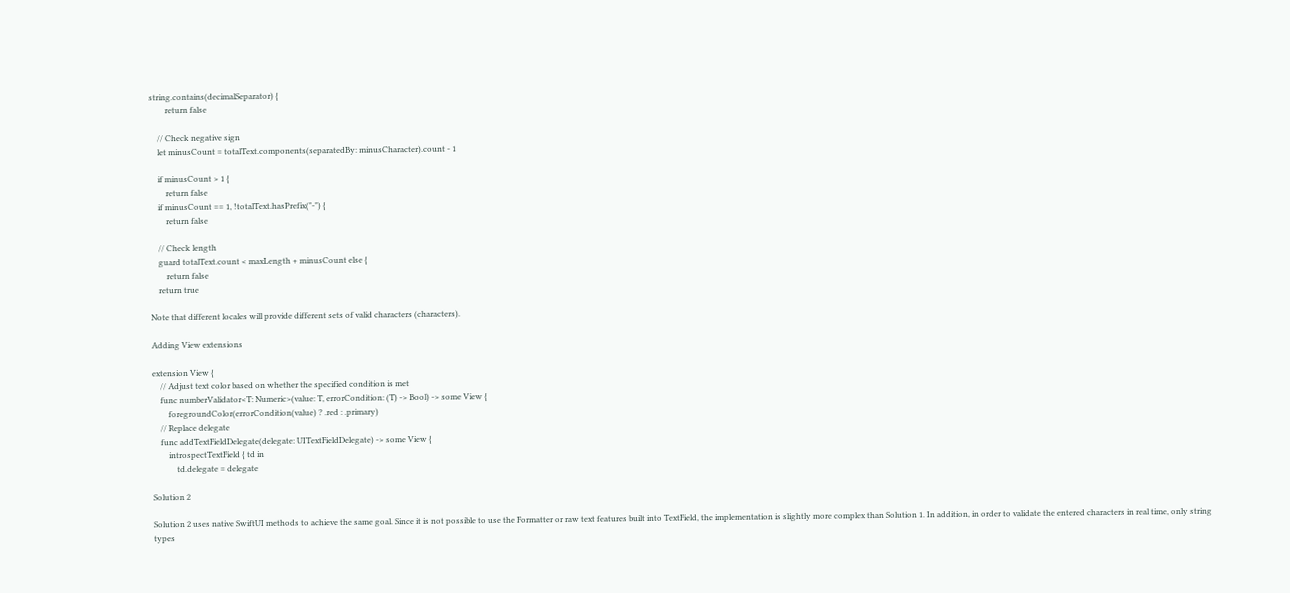string.contains(decimalSeparator) {
        return false

    // Check negative sign
    let minusCount = totalText.components(separatedBy: minusCharacter).count - 1

    if minusCount > 1 {
        return false
    if minusCount == 1, !totalText.hasPrefix("-") {
        return false

    // Check length
    guard totalText.count < maxLength + minusCount else {
        return false
    return true

Note that different locales will provide different sets of valid characters (characters).

Adding View extensions

extension View {
    // Adjust text color based on whether the specified condition is met
    func numberValidator<T: Numeric>(value: T, errorCondition: (T) -> Bool) -> some View {
        foregroundColor(errorCondition(value) ? .red : .primary)
    // Replace delegate
    func addTextFieldDelegate(delegate: UITextFieldDelegate) -> some View {
        introspectTextField { td in
            td.delegate = delegate

Solution 2

Solution 2 uses native SwiftUI methods to achieve the same goal. Since it is not possible to use the Formatter or raw text features built into TextField, the implementation is slightly more complex than Solution 1. In addition, in order to validate the entered characters in real time, only string types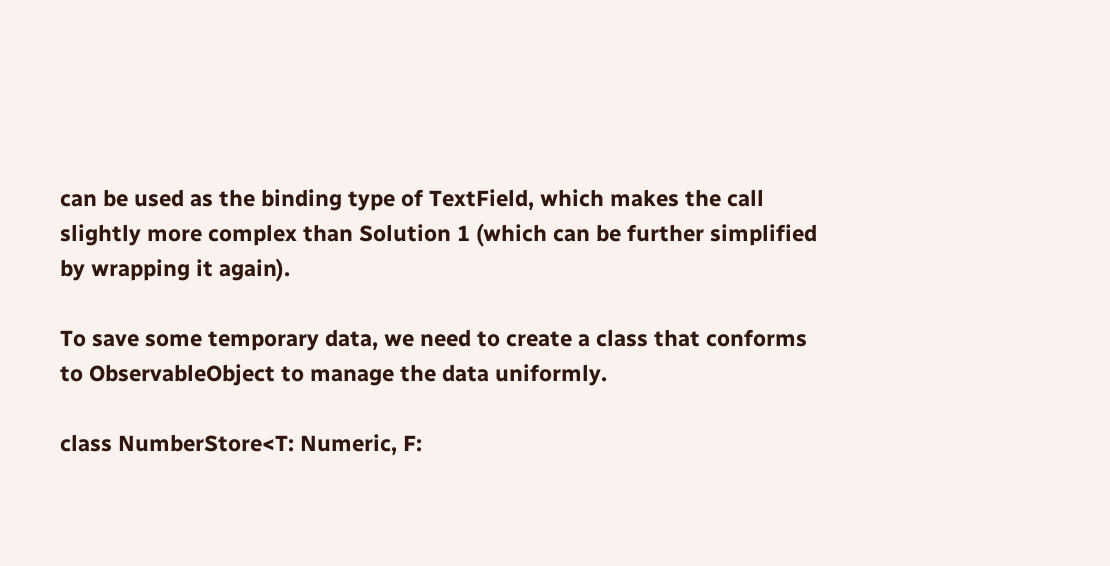can be used as the binding type of TextField, which makes the call slightly more complex than Solution 1 (which can be further simplified by wrapping it again).

To save some temporary data, we need to create a class that conforms to ObservableObject to manage the data uniformly.

class NumberStore<T: Numeric, F: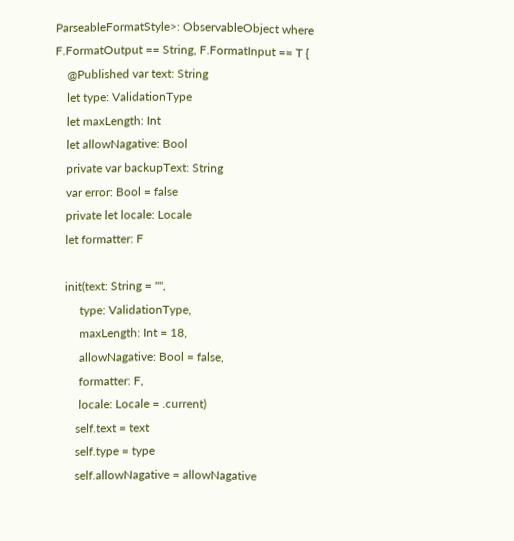ParseableFormatStyle>: ObservableObject where F.FormatOutput == String, F.FormatInput == T {
    @Published var text: String
    let type: ValidationType
    let maxLength: Int
    let allowNagative: Bool
    private var backupText: String
    var error: Bool = false
    private let locale: Locale
    let formatter: F

    init(text: String = "",
         type: ValidationType,
         maxLength: Int = 18,
         allowNagative: Bool = false,
         formatter: F,
         locale: Locale = .current)
        self.text = text
        self.type = type
        self.allowNagative = allowNagative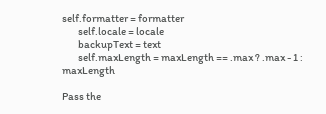self.formatter = formatter
        self.locale = locale
        backupText = text
        self.maxLength = maxLength == .max ? .max - 1 : maxLength

Pass the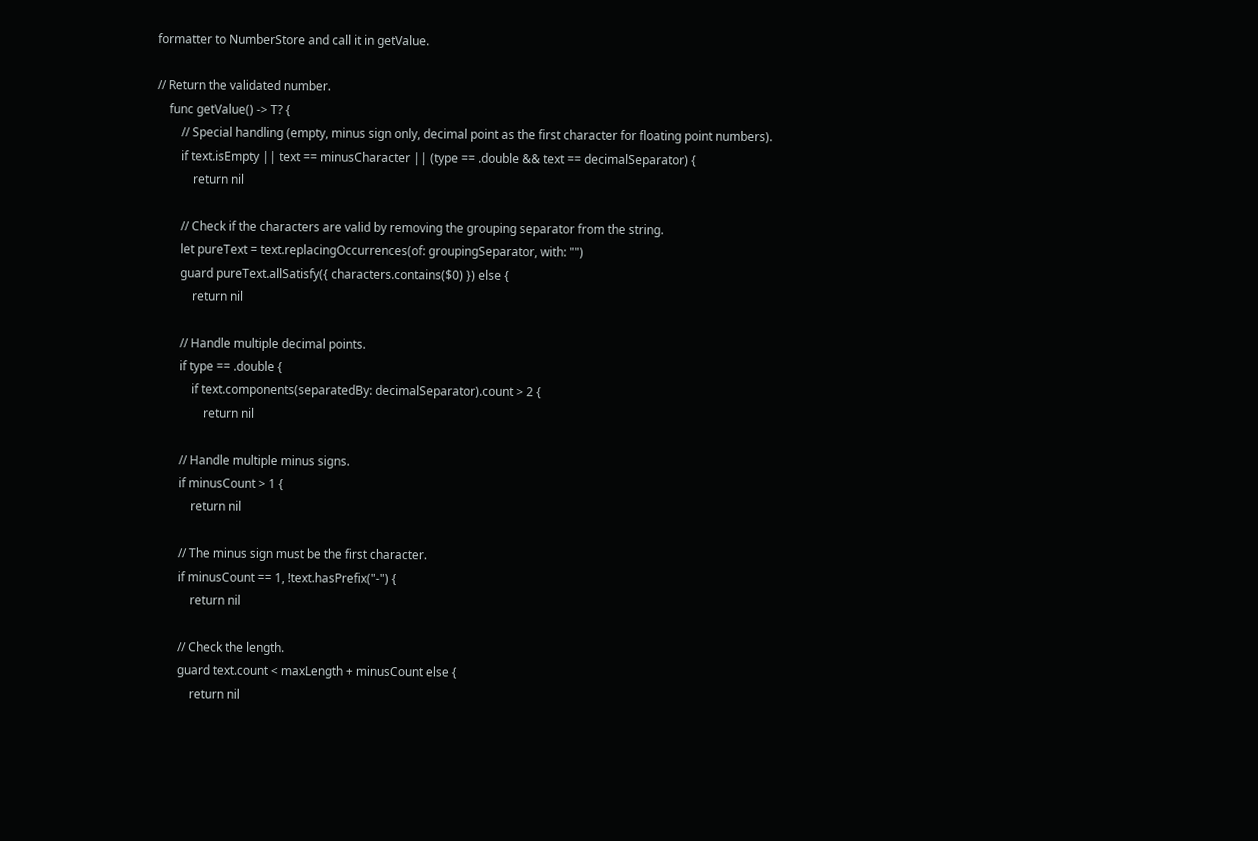formatter to NumberStore and call it in getValue.

// Return the validated number.
    func getValue() -> T? {
        // Special handling (empty, minus sign only, decimal point as the first character for floating point numbers).
        if text.isEmpty || text == minusCharacter || (type == .double && text == decimalSeparator) {
            return nil

        // Check if the characters are valid by removing the grouping separator from the string.
        let pureText = text.replacingOccurrences(of: groupingSeparator, with: "")
        guard pureText.allSatisfy({ characters.contains($0) }) else {
            return nil

        // Handle multiple decimal points.
        if type == .double {
            if text.components(separatedBy: decimalSeparator).count > 2 {
                return nil

        // Handle multiple minus signs.
        if minusCount > 1 {
            return nil

        // The minus sign must be the first character.
        if minusCount == 1, !text.hasPrefix("-") {
            return nil

        // Check the length.
        guard text.count < maxLength + minusCount else {
            return nil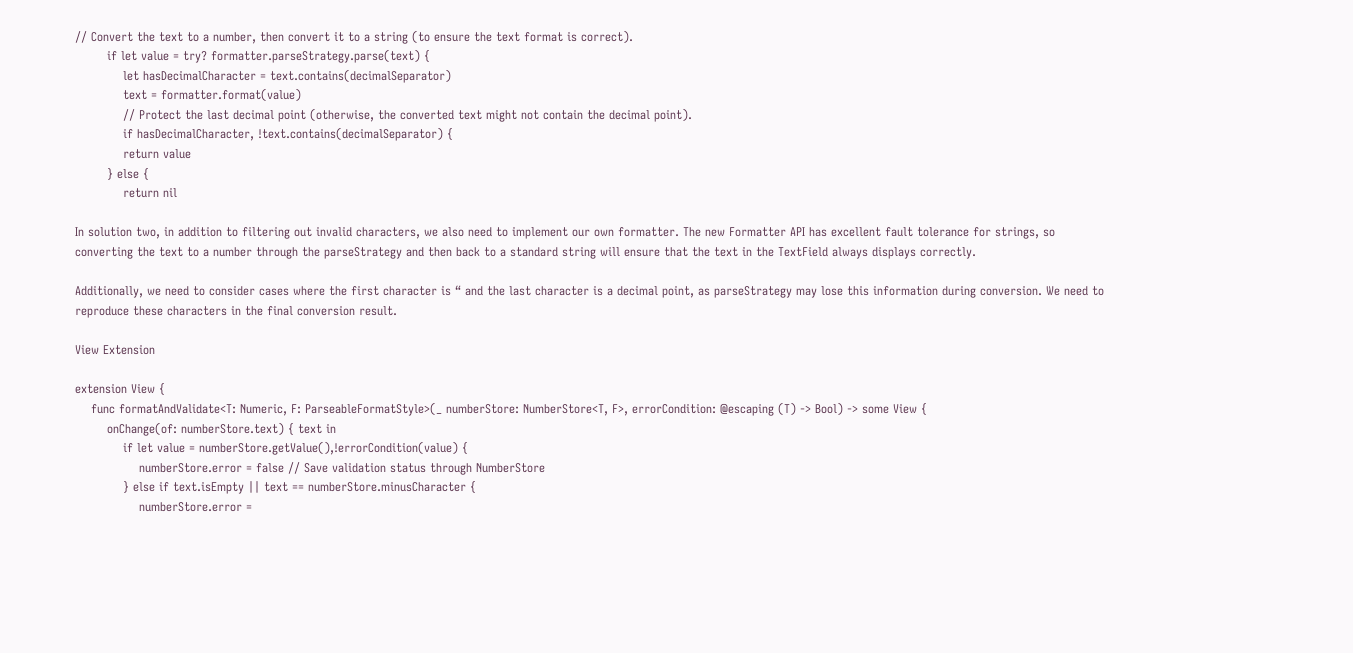// Convert the text to a number, then convert it to a string (to ensure the text format is correct).
        if let value = try? formatter.parseStrategy.parse(text) {
            let hasDecimalCharacter = text.contains(decimalSeparator)
            text = formatter.format(value)
            // Protect the last decimal point (otherwise, the converted text might not contain the decimal point).
            if hasDecimalCharacter, !text.contains(decimalSeparator) {
            return value
        } else {
            return nil

In solution two, in addition to filtering out invalid characters, we also need to implement our own formatter. The new Formatter API has excellent fault tolerance for strings, so converting the text to a number through the parseStrategy and then back to a standard string will ensure that the text in the TextField always displays correctly.

Additionally, we need to consider cases where the first character is “ and the last character is a decimal point, as parseStrategy may lose this information during conversion. We need to reproduce these characters in the final conversion result.

View Extension

extension View {
    func formatAndValidate<T: Numeric, F: ParseableFormatStyle>(_ numberStore: NumberStore<T, F>, errorCondition: @escaping (T) -> Bool) -> some View {
        onChange(of: numberStore.text) { text in
            if let value = numberStore.getValue(),!errorCondition(value) {
                numberStore.error = false // Save validation status through NumberStore
            } else if text.isEmpty || text == numberStore.minusCharacter {
                numberStore.error =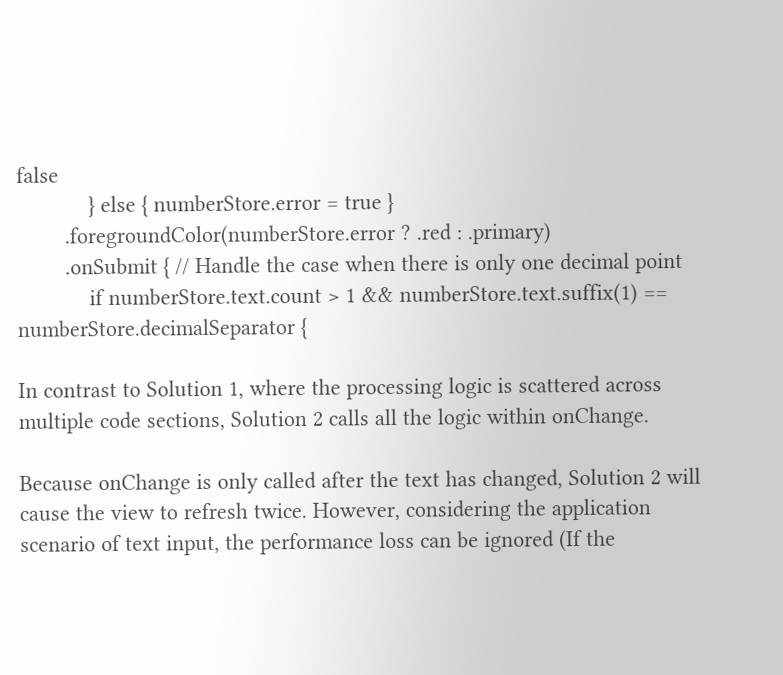false
            } else { numberStore.error = true }
        .foregroundColor(numberStore.error ? .red : .primary)
        .onSubmit { // Handle the case when there is only one decimal point
            if numberStore.text.count > 1 && numberStore.text.suffix(1) == numberStore.decimalSeparator {

In contrast to Solution 1, where the processing logic is scattered across multiple code sections, Solution 2 calls all the logic within onChange.

Because onChange is only called after the text has changed, Solution 2 will cause the view to refresh twice. However, considering the application scenario of text input, the performance loss can be ignored (If the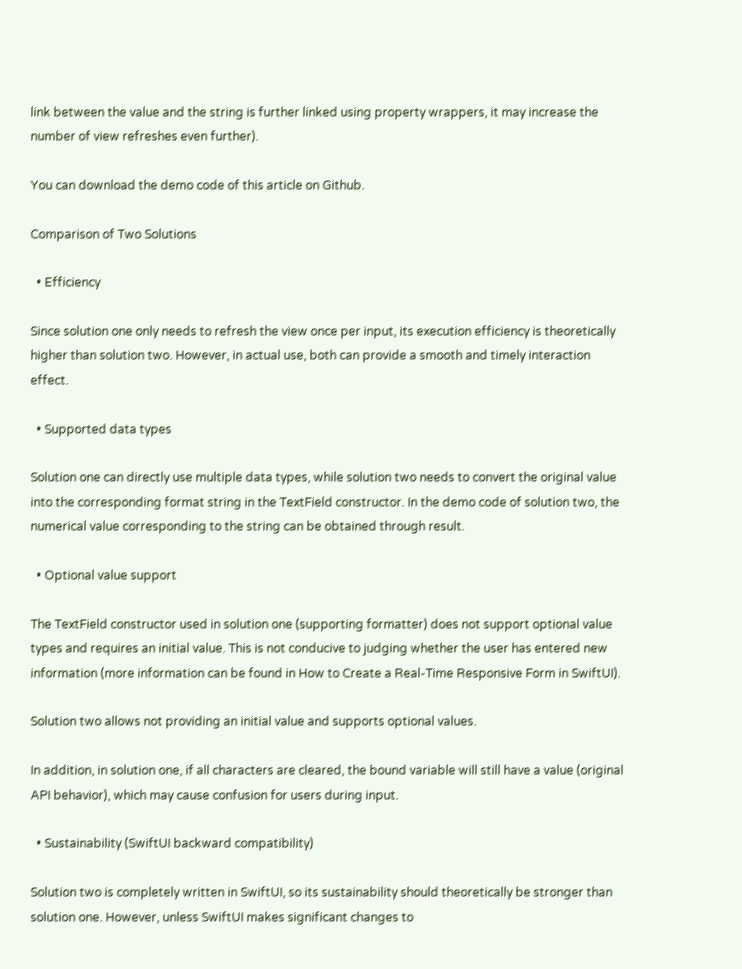link between the value and the string is further linked using property wrappers, it may increase the number of view refreshes even further).

You can download the demo code of this article on Github.

Comparison of Two Solutions

  • Efficiency

Since solution one only needs to refresh the view once per input, its execution efficiency is theoretically higher than solution two. However, in actual use, both can provide a smooth and timely interaction effect.

  • Supported data types

Solution one can directly use multiple data types, while solution two needs to convert the original value into the corresponding format string in the TextField constructor. In the demo code of solution two, the numerical value corresponding to the string can be obtained through result.

  • Optional value support

The TextField constructor used in solution one (supporting formatter) does not support optional value types and requires an initial value. This is not conducive to judging whether the user has entered new information (more information can be found in How to Create a Real-Time Responsive Form in SwiftUI).

Solution two allows not providing an initial value and supports optional values.

In addition, in solution one, if all characters are cleared, the bound variable will still have a value (original API behavior), which may cause confusion for users during input.

  • Sustainability (SwiftUI backward compatibility)

Solution two is completely written in SwiftUI, so its sustainability should theoretically be stronger than solution one. However, unless SwiftUI makes significant changes to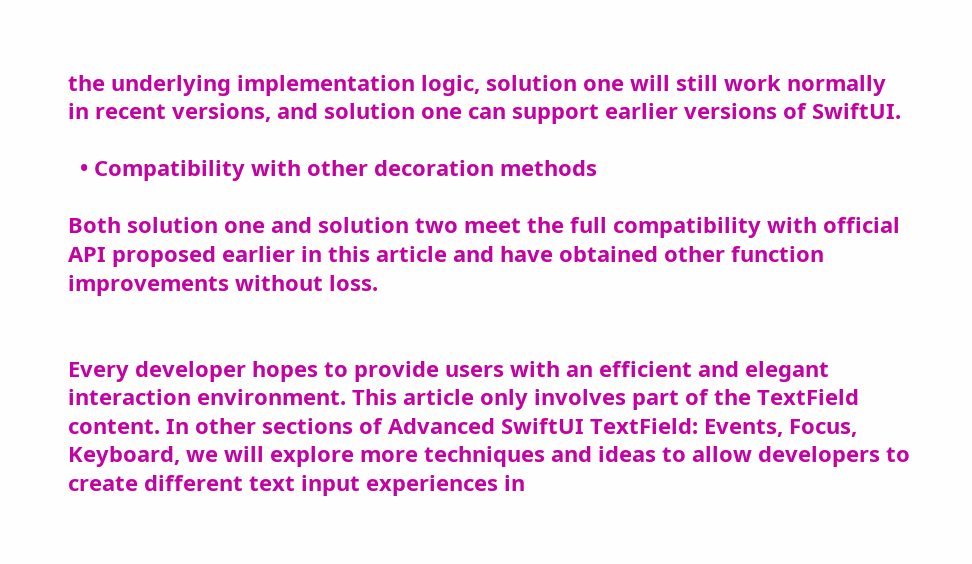the underlying implementation logic, solution one will still work normally in recent versions, and solution one can support earlier versions of SwiftUI.

  • Compatibility with other decoration methods

Both solution one and solution two meet the full compatibility with official API proposed earlier in this article and have obtained other function improvements without loss.


Every developer hopes to provide users with an efficient and elegant interaction environment. This article only involves part of the TextField content. In other sections of Advanced SwiftUI TextField: Events, Focus, Keyboard, we will explore more techniques and ideas to allow developers to create different text input experiences in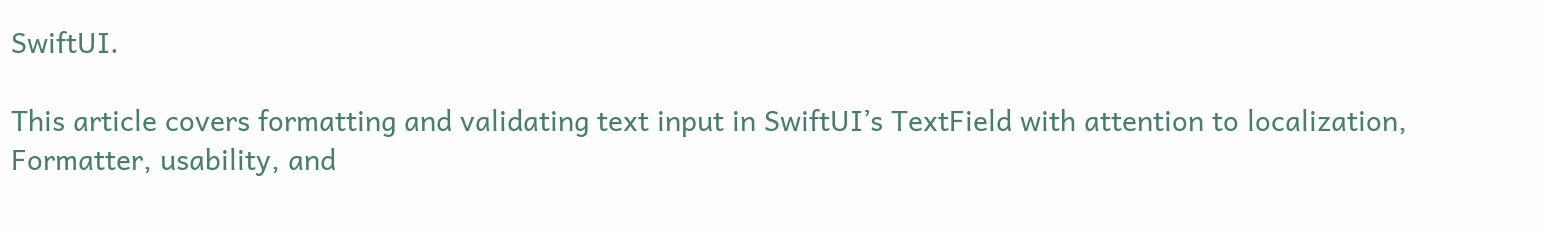SwiftUI.

This article covers formatting and validating text input in SwiftUI’s TextField with attention to localization, Formatter, usability, and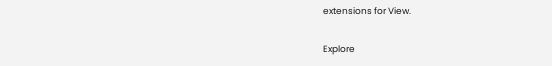extensions for View.

Explore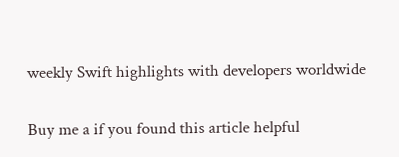weekly Swift highlights with developers worldwide

Buy me a if you found this article helpful